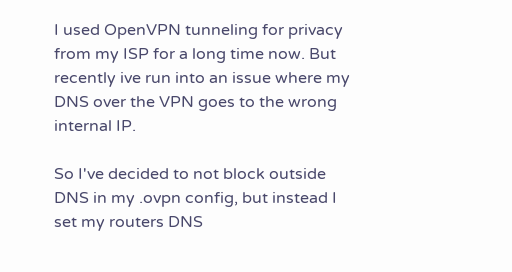I used OpenVPN tunneling for privacy from my ISP for a long time now. But recently ive run into an issue where my DNS over the VPN goes to the wrong internal IP.

So I've decided to not block outside DNS in my .ovpn config, but instead I set my routers DNS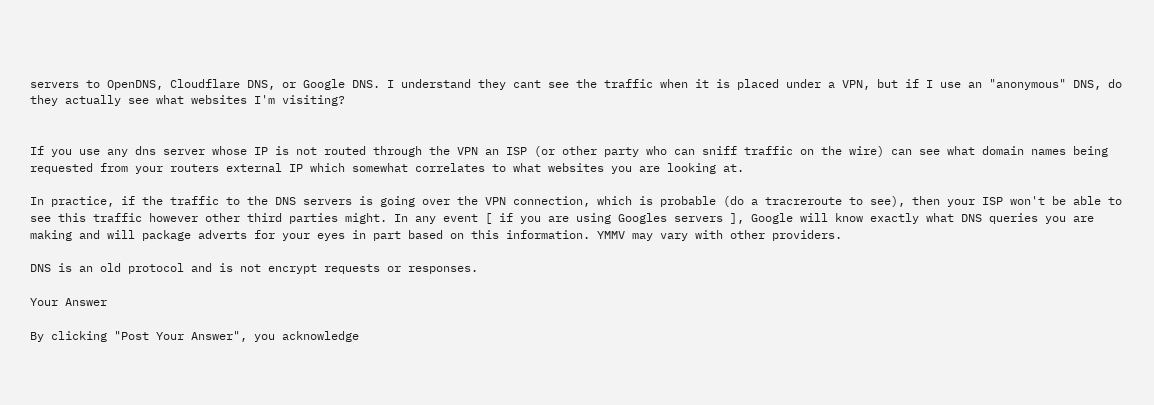servers to OpenDNS, Cloudflare DNS, or Google DNS. I understand they cant see the traffic when it is placed under a VPN, but if I use an "anonymous" DNS, do they actually see what websites I'm visiting?


If you use any dns server whose IP is not routed through the VPN an ISP (or other party who can sniff traffic on the wire) can see what domain names being requested from your routers external IP which somewhat correlates to what websites you are looking at.

In practice, if the traffic to the DNS servers is going over the VPN connection, which is probable (do a tracreroute to see), then your ISP won't be able to see this traffic however other third parties might. In any event [ if you are using Googles servers ], Google will know exactly what DNS queries you are making and will package adverts for your eyes in part based on this information. YMMV may vary with other providers.

DNS is an old protocol and is not encrypt requests or responses.

Your Answer

By clicking "Post Your Answer", you acknowledge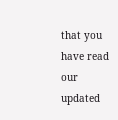that you have read our updated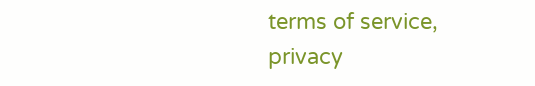terms of service, privacy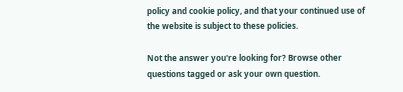policy and cookie policy, and that your continued use of the website is subject to these policies.

Not the answer you're looking for? Browse other questions tagged or ask your own question.